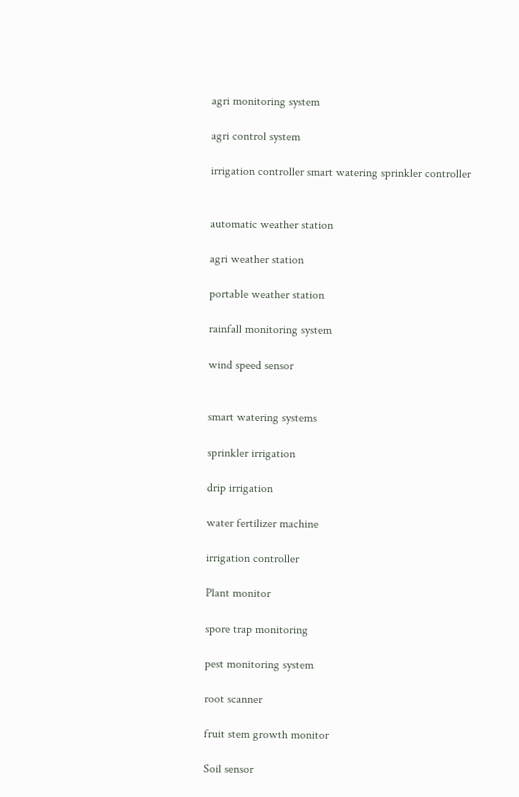agri monitoring system

agri control system

irrigation controller smart watering sprinkler controller


automatic weather station

agri weather station

portable weather station

rainfall monitoring system

wind speed sensor


smart watering systems

sprinkler irrigation

drip irrigation

water fertilizer machine

irrigation controller

Plant monitor

spore trap monitoring

pest monitoring system

root scanner

fruit stem growth monitor

Soil sensor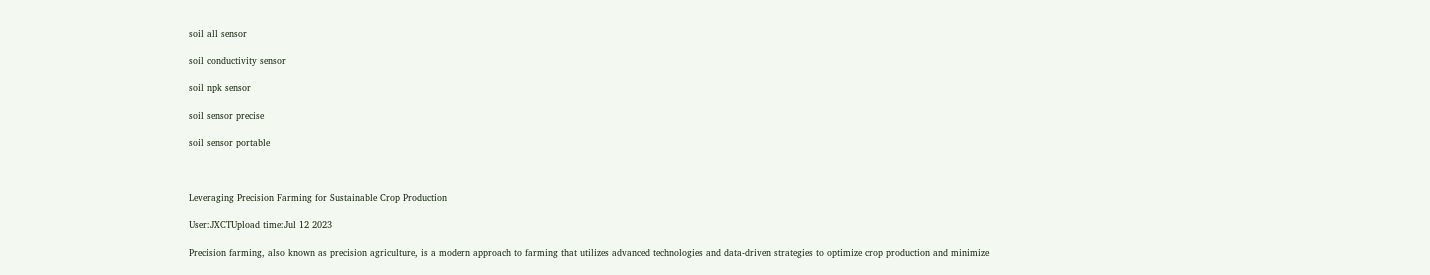soil all sensor

soil conductivity sensor

soil npk sensor

soil sensor precise

soil sensor portable



Leveraging Precision Farming for Sustainable Crop Production

User:JXCTUpload time:Jul 12 2023

Precision farming, also known as precision agriculture, is a modern approach to farming that utilizes advanced technologies and data-driven strategies to optimize crop production and minimize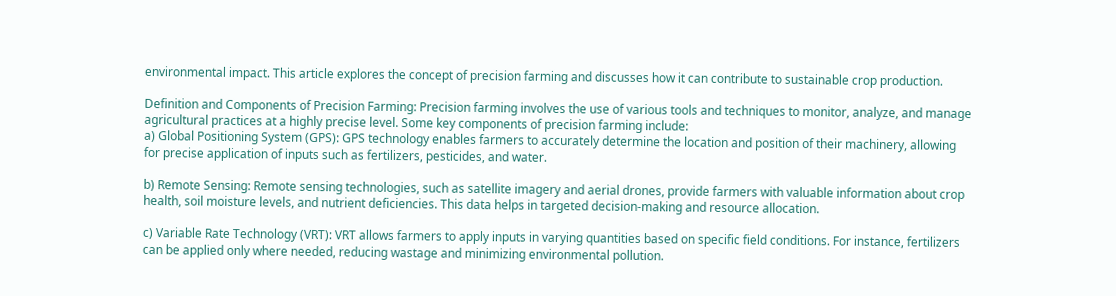environmental impact. This article explores the concept of precision farming and discusses how it can contribute to sustainable crop production.

Definition and Components of Precision Farming: Precision farming involves the use of various tools and techniques to monitor, analyze, and manage agricultural practices at a highly precise level. Some key components of precision farming include:
a) Global Positioning System (GPS): GPS technology enables farmers to accurately determine the location and position of their machinery, allowing for precise application of inputs such as fertilizers, pesticides, and water.

b) Remote Sensing: Remote sensing technologies, such as satellite imagery and aerial drones, provide farmers with valuable information about crop health, soil moisture levels, and nutrient deficiencies. This data helps in targeted decision-making and resource allocation.

c) Variable Rate Technology (VRT): VRT allows farmers to apply inputs in varying quantities based on specific field conditions. For instance, fertilizers can be applied only where needed, reducing wastage and minimizing environmental pollution.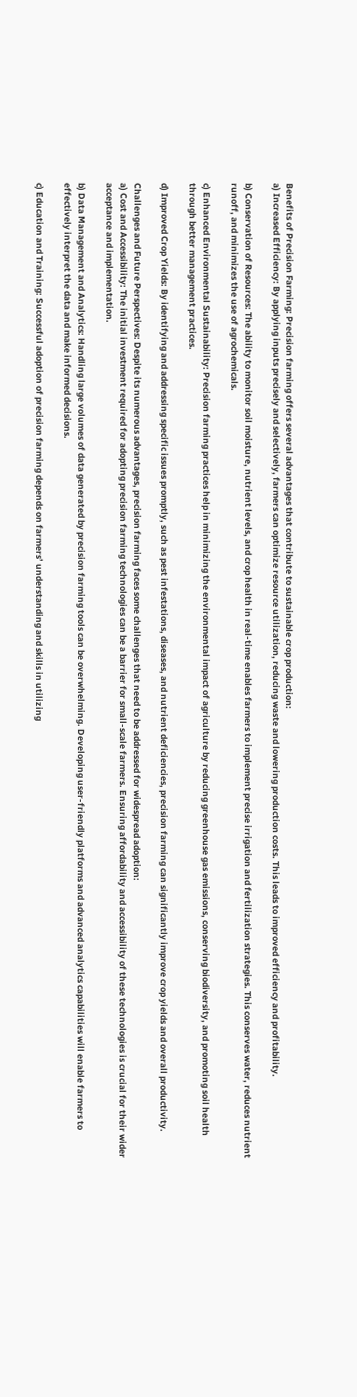Benefits of Precision Farming: Precision farming offers several advantages that contribute to sustainable crop production:
a) Increased Efficiency: By applying inputs precisely and selectively, farmers can optimize resource utilization, reducing waste and lowering production costs. This leads to improved efficiency and profitability.

b) Conservation of Resources: The ability to monitor soil moisture, nutrient levels, and crop health in real-time enables farmers to implement precise irrigation and fertilization strategies. This conserves water, reduces nutrient runoff, and minimizes the use of agrochemicals.

c) Enhanced Environmental Sustainability: Precision farming practices help in minimizing the environmental impact of agriculture by reducing greenhouse gas emissions, conserving biodiversity, and promoting soil health through better management practices.

d) Improved Crop Yields: By identifying and addressing specific issues promptly, such as pest infestations, diseases, and nutrient deficiencies, precision farming can significantly improve crop yields and overall productivity.

Challenges and Future Perspectives: Despite its numerous advantages, precision farming faces some challenges that need to be addressed for widespread adoption:
a) Cost and Accessibility: The initial investment required for adopting precision farming technologies can be a barrier for small-scale farmers. Ensuring affordability and accessibility of these technologies is crucial for their wider acceptance and implementation.

b) Data Management and Analytics: Handling large volumes of data generated by precision farming tools can be overwhelming. Developing user-friendly platforms and advanced analytics capabilities will enable farmers to effectively interpret the data and make informed decisions.

c) Education and Training: Successful adoption of precision farming depends on farmers’ understanding and skills in utilizing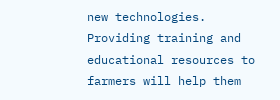new technologies. Providing training and educational resources to farmers will help them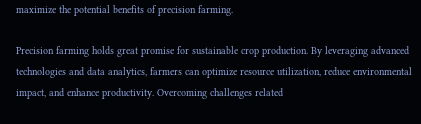maximize the potential benefits of precision farming.

Precision farming holds great promise for sustainable crop production. By leveraging advanced technologies and data analytics, farmers can optimize resource utilization, reduce environmental impact, and enhance productivity. Overcoming challenges related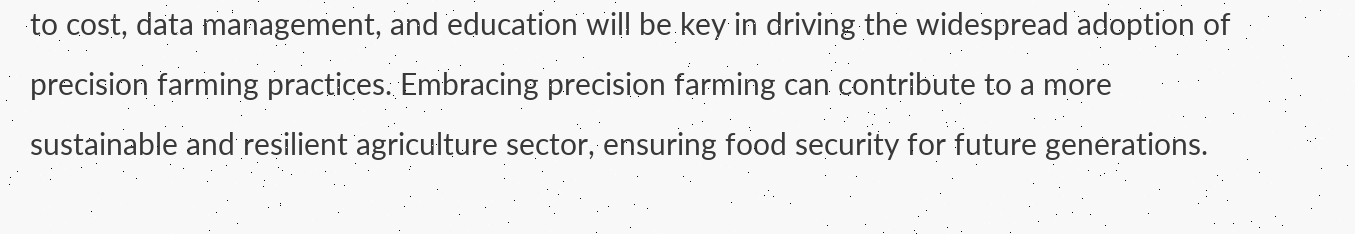to cost, data management, and education will be key in driving the widespread adoption of precision farming practices. Embracing precision farming can contribute to a more sustainable and resilient agriculture sector, ensuring food security for future generations.